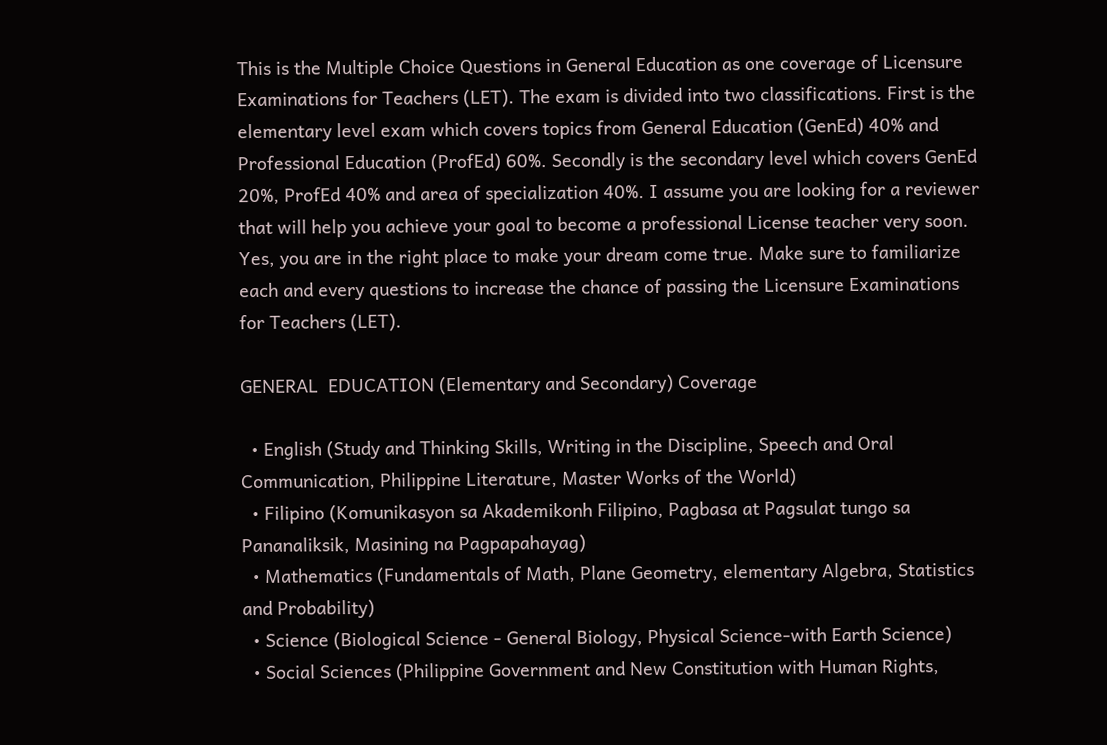This is the Multiple Choice Questions in General Education as one coverage of Licensure Examinations for Teachers (LET). The exam is divided into two classifications. First is the elementary level exam which covers topics from General Education (GenEd) 40% and Professional Education (ProfEd) 60%. Secondly is the secondary level which covers GenEd 20%, ProfEd 40% and area of specialization 40%. I assume you are looking for a reviewer that will help you achieve your goal to become a professional License teacher very soon. Yes, you are in the right place to make your dream come true. Make sure to familiarize each and every questions to increase the chance of passing the Licensure Examinations for Teachers (LET).

GENERAL  EDUCATION (Elementary and Secondary) Coverage

  • English (Study and Thinking Skills, Writing in the Discipline, Speech and Oral Communication, Philippine Literature, Master Works of the World)
  • Filipino (Komunikasyon sa Akademikonh Filipino, Pagbasa at Pagsulat tungo sa Pananaliksik, Masining na Pagpapahayag)
  • Mathematics (Fundamentals of Math, Plane Geometry, elementary Algebra, Statistics and Probability)
  • Science (Biological Science - General Biology, Physical Science-with Earth Science)
  • Social Sciences (Philippine Government and New Constitution with Human Rights,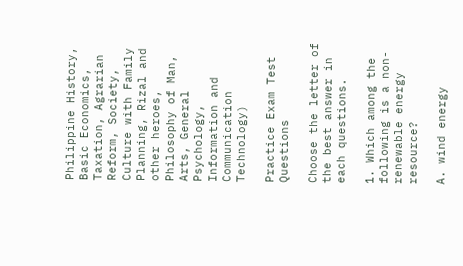Philippine History, Basic Economics, Taxation, Agrarian Reform, Society, Culture with Family Planning, Rizal and other heroes, Philosophy of Man, Arts, General Psychology, Information and Communication Technology)

Practice Exam Test Questions

Choose the letter of the best answer in each questions.

1. Which among the following is a non-renewable energy resource?

A. wind energy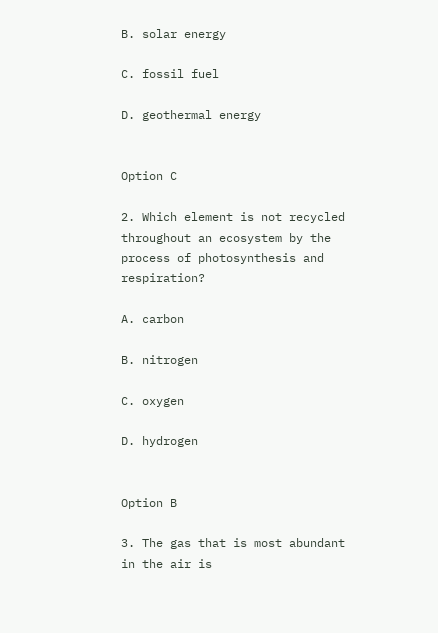B. solar energy

C. fossil fuel

D. geothermal energy


Option C

2. Which element is not recycled throughout an ecosystem by the process of photosynthesis and respiration?

A. carbon

B. nitrogen

C. oxygen

D. hydrogen


Option B

3. The gas that is most abundant in the air is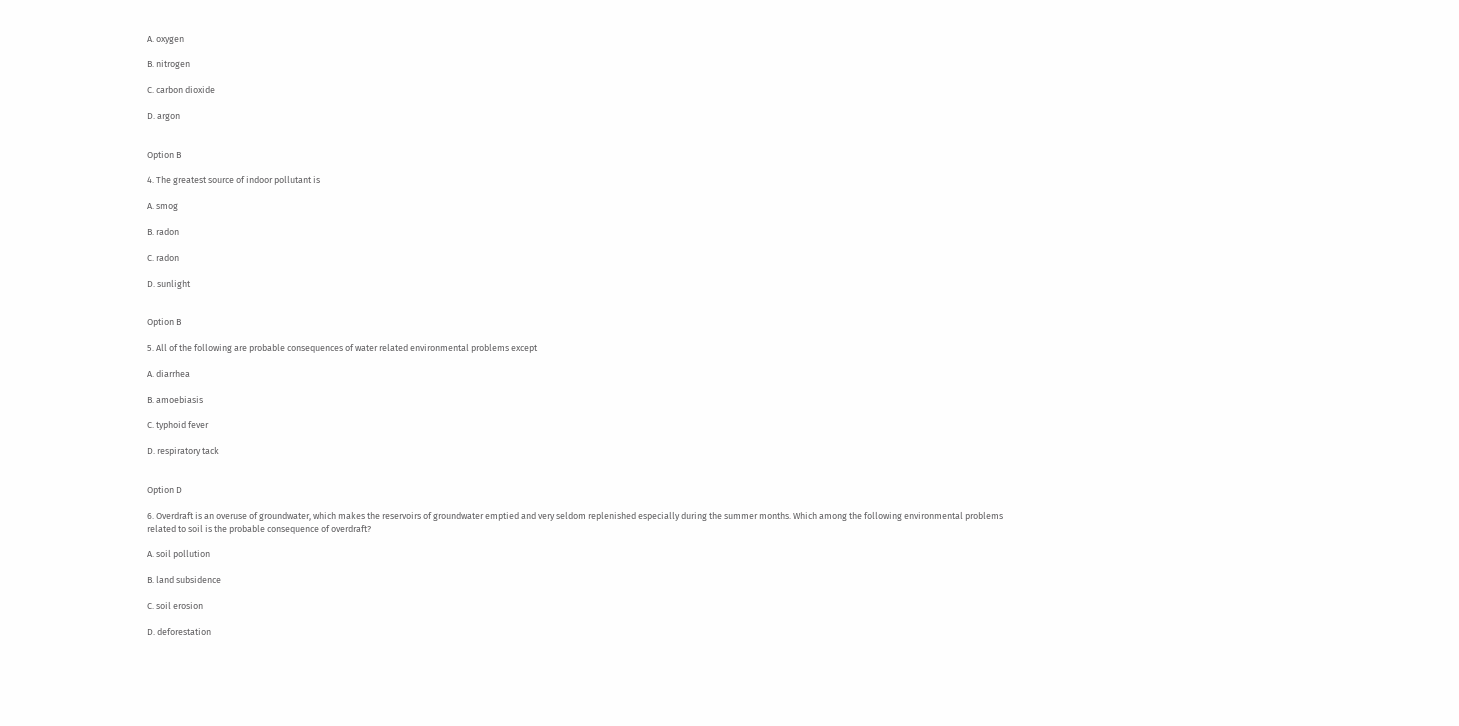A. oxygen

B. nitrogen

C. carbon dioxide

D. argon


Option B

4. The greatest source of indoor pollutant is

A. smog

B. radon

C. radon

D. sunlight


Option B

5. All of the following are probable consequences of water related environmental problems except

A. diarrhea

B. amoebiasis

C. typhoid fever

D. respiratory tack


Option D

6. Overdraft is an overuse of groundwater, which makes the reservoirs of groundwater emptied and very seldom replenished especially during the summer months. Which among the following environmental problems related to soil is the probable consequence of overdraft?

A. soil pollution

B. land subsidence

C. soil erosion

D. deforestation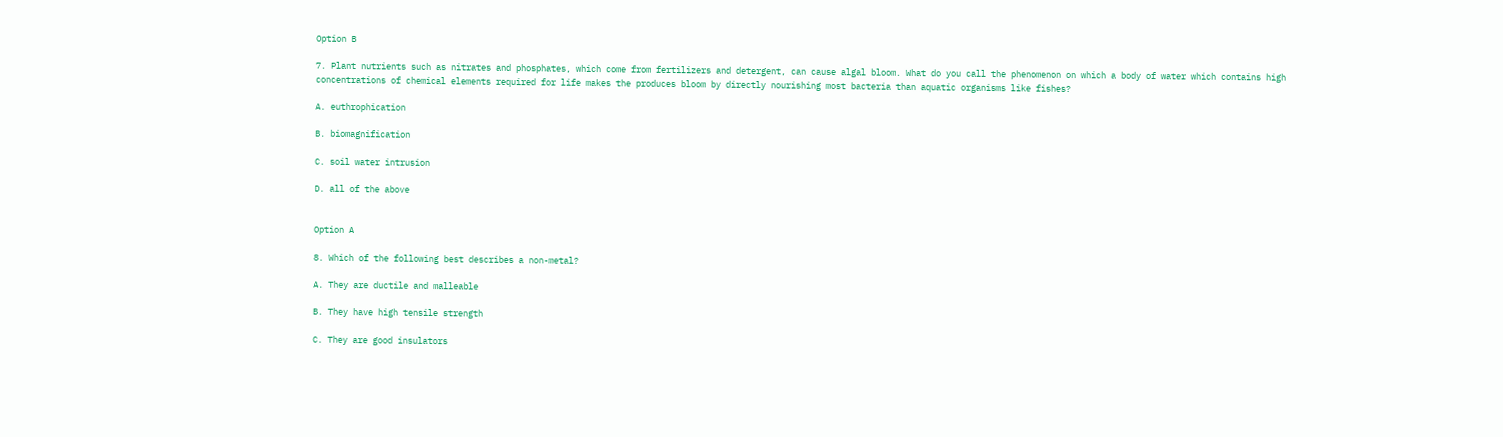Option B

7. Plant nutrients such as nitrates and phosphates, which come from fertilizers and detergent, can cause algal bloom. What do you call the phenomenon on which a body of water which contains high concentrations of chemical elements required for life makes the produces bloom by directly nourishing most bacteria than aquatic organisms like fishes?

A. euthrophication

B. biomagnification

C. soil water intrusion

D. all of the above


Option A

8. Which of the following best describes a non-metal?

A. They are ductile and malleable

B. They have high tensile strength

C. They are good insulators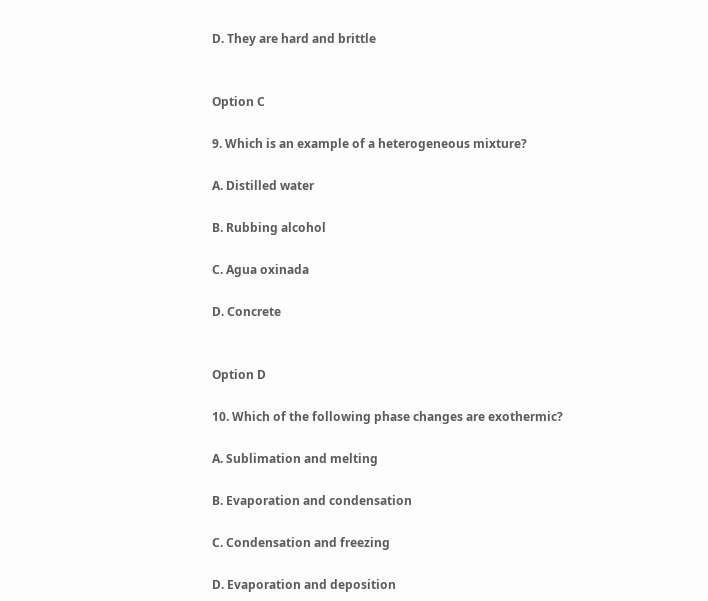D. They are hard and brittle


Option C

9. Which is an example of a heterogeneous mixture?

A. Distilled water

B. Rubbing alcohol

C. Agua oxinada

D. Concrete


Option D

10. Which of the following phase changes are exothermic?

A. Sublimation and melting

B. Evaporation and condensation

C. Condensation and freezing

D. Evaporation and deposition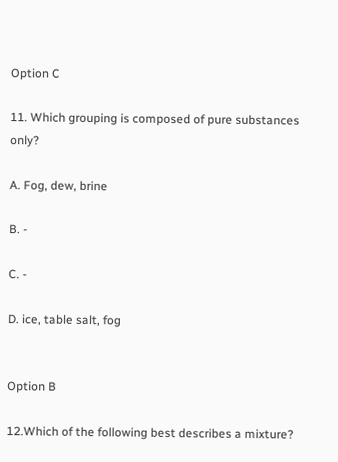Option C

11. Which grouping is composed of pure substances only?

A. Fog, dew, brine

B. -

C. -

D. ice, table salt, fog


Option B

12.Which of the following best describes a mixture?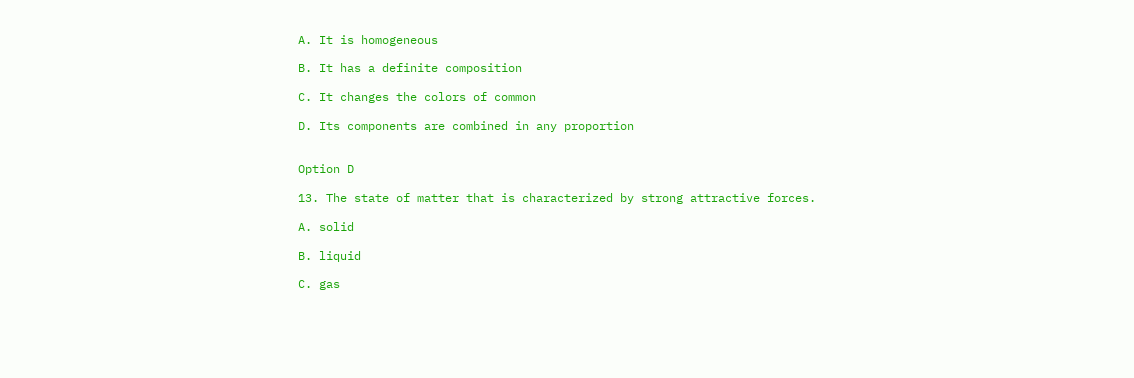A. It is homogeneous

B. It has a definite composition

C. It changes the colors of common

D. Its components are combined in any proportion


Option D

13. The state of matter that is characterized by strong attractive forces.

A. solid

B. liquid

C. gas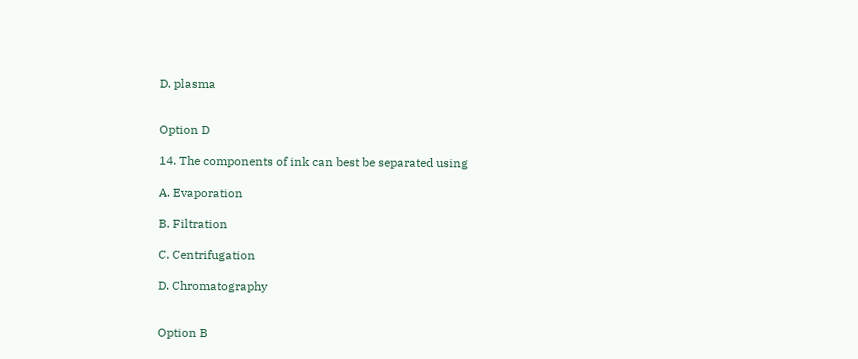D. plasma


Option D

14. The components of ink can best be separated using

A. Evaporation

B. Filtration

C. Centrifugation

D. Chromatography


Option B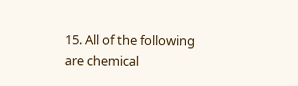15. All of the following are chemical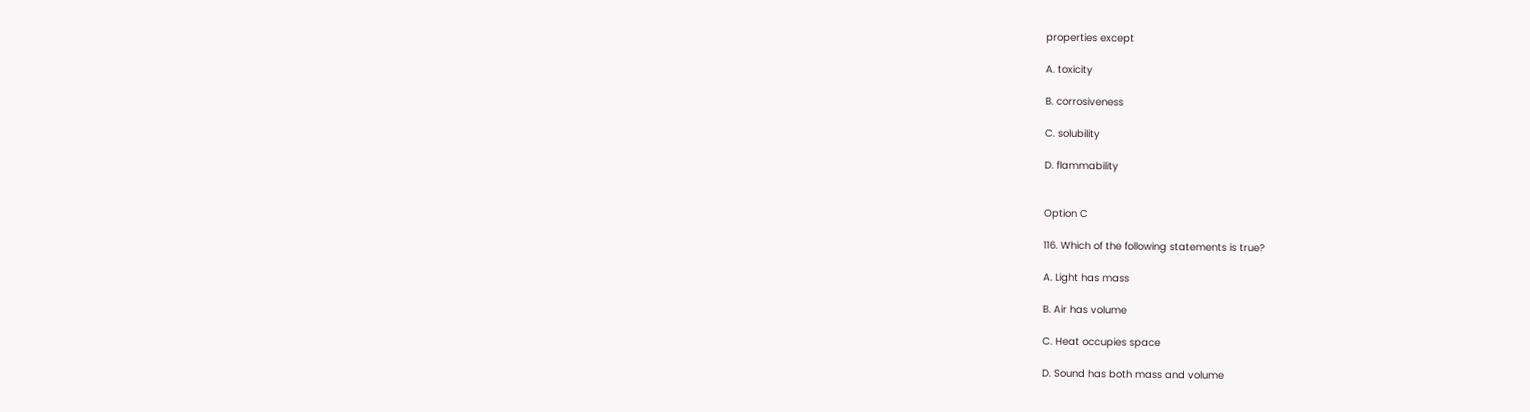properties except

A. toxicity

B. corrosiveness

C. solubility

D. flammability


Option C

116. Which of the following statements is true?

A. Light has mass

B. Air has volume

C. Heat occupies space

D. Sound has both mass and volume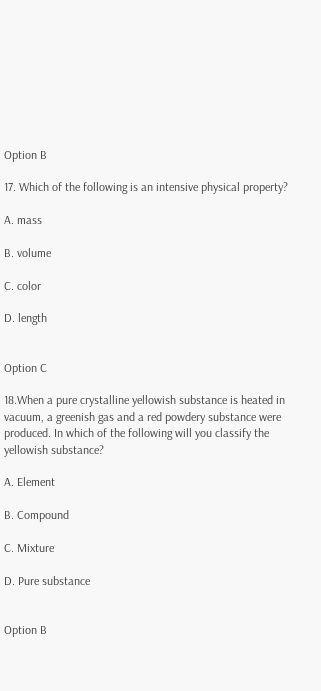Option B

17. Which of the following is an intensive physical property?

A. mass

B. volume

C. color

D. length


Option C

18.When a pure crystalline yellowish substance is heated in vacuum, a greenish gas and a red powdery substance were produced. In which of the following will you classify the yellowish substance?

A. Element

B. Compound

C. Mixture

D. Pure substance


Option B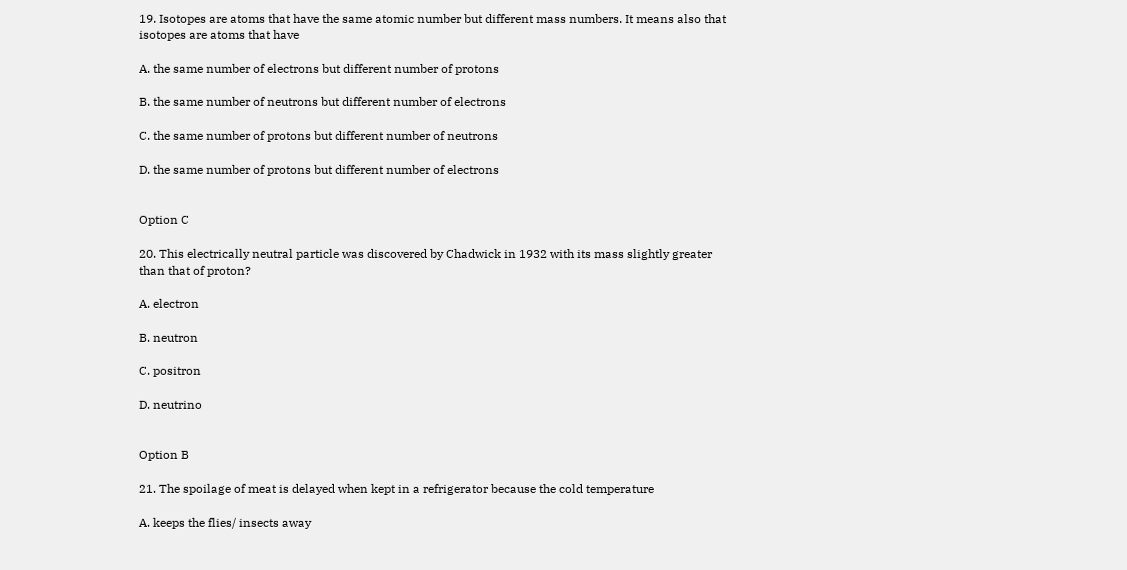19. Isotopes are atoms that have the same atomic number but different mass numbers. It means also that isotopes are atoms that have

A. the same number of electrons but different number of protons

B. the same number of neutrons but different number of electrons

C. the same number of protons but different number of neutrons

D. the same number of protons but different number of electrons


Option C

20. This electrically neutral particle was discovered by Chadwick in 1932 with its mass slightly greater than that of proton?

A. electron

B. neutron

C. positron

D. neutrino


Option B

21. The spoilage of meat is delayed when kept in a refrigerator because the cold temperature

A. keeps the flies/ insects away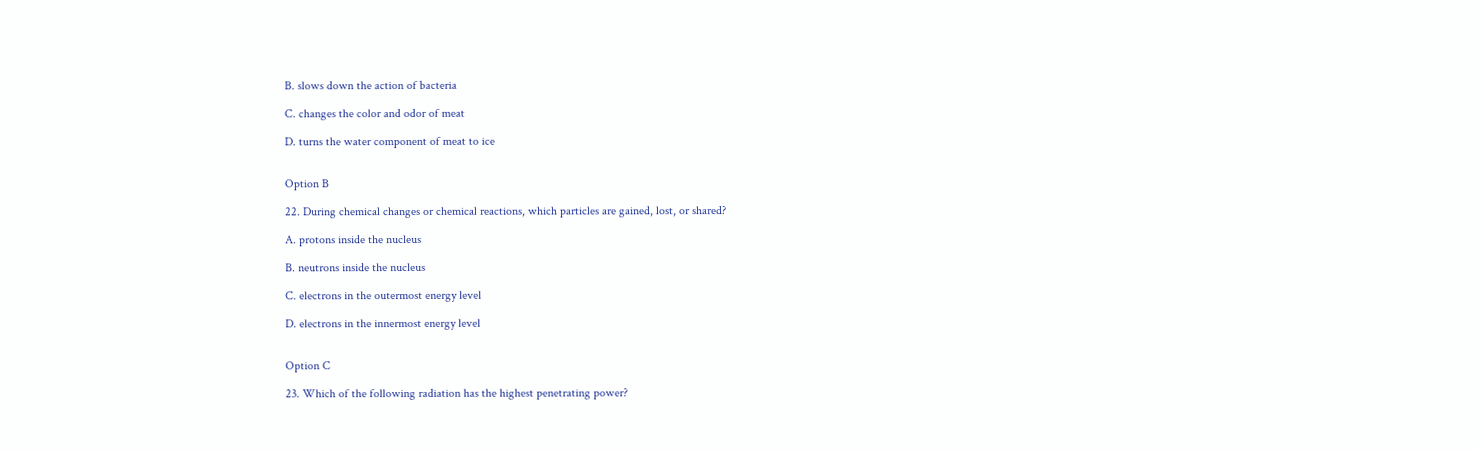B. slows down the action of bacteria

C. changes the color and odor of meat

D. turns the water component of meat to ice


Option B

22. During chemical changes or chemical reactions, which particles are gained, lost, or shared?

A. protons inside the nucleus

B. neutrons inside the nucleus

C. electrons in the outermost energy level

D. electrons in the innermost energy level


Option C

23. Which of the following radiation has the highest penetrating power?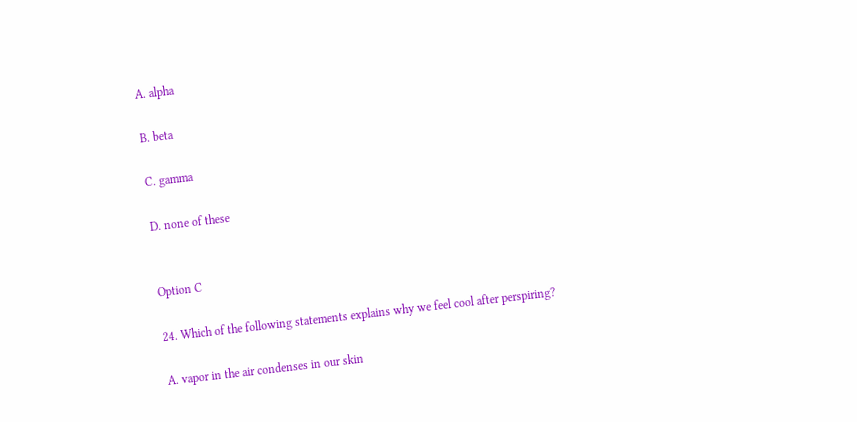A. alpha

B. beta

C. gamma

D. none of these


Option C

24. Which of the following statements explains why we feel cool after perspiring?

A. vapor in the air condenses in our skin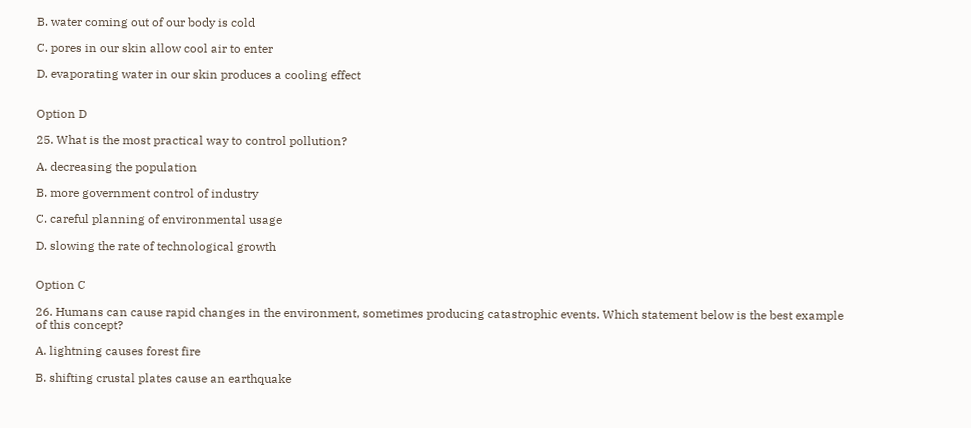B. water coming out of our body is cold

C. pores in our skin allow cool air to enter

D. evaporating water in our skin produces a cooling effect


Option D

25. What is the most practical way to control pollution?

A. decreasing the population

B. more government control of industry

C. careful planning of environmental usage

D. slowing the rate of technological growth


Option C

26. Humans can cause rapid changes in the environment, sometimes producing catastrophic events. Which statement below is the best example of this concept?

A. lightning causes forest fire

B. shifting crustal plates cause an earthquake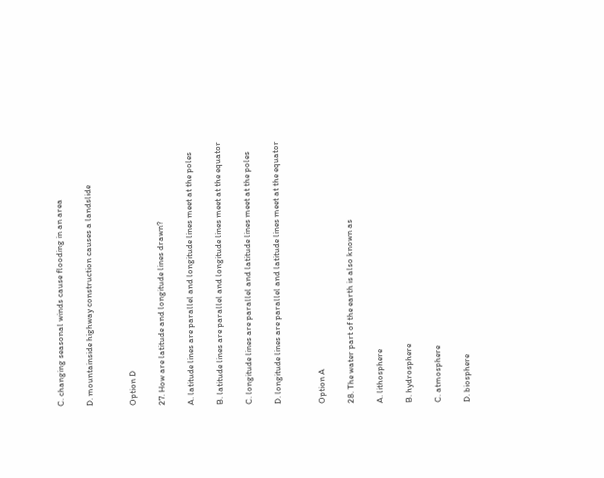C. changing seasonal winds cause flooding in an area

D. mountainside highway construction causes a landslide


Option D

27. How are latitude and longitude lines drawn?

A. latitude lines are parallel and longitude lines meet at the poles

B. latitude lines are parallel and longitude lines meet at the equator

C. longitude lines are parallel and latitude lines meet at the poles

D. longitude lines are parallel and latitude lines meet at the equator


Option A

28. The water part of the earth is also known as

A. lithosphere

B. hydrosphere

C. atmosphere

D. biosphere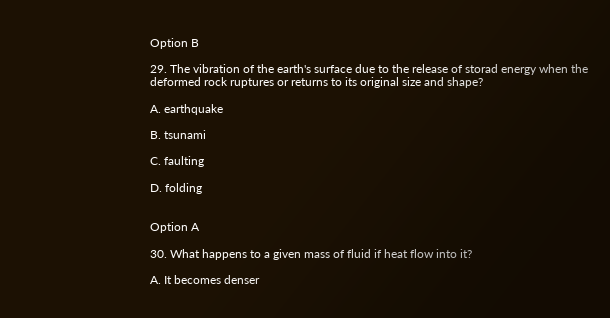Option B

29. The vibration of the earth's surface due to the release of storad energy when the deformed rock ruptures or returns to its original size and shape?

A. earthquake

B. tsunami

C. faulting

D. folding


Option A

30. What happens to a given mass of fluid if heat flow into it?

A. It becomes denser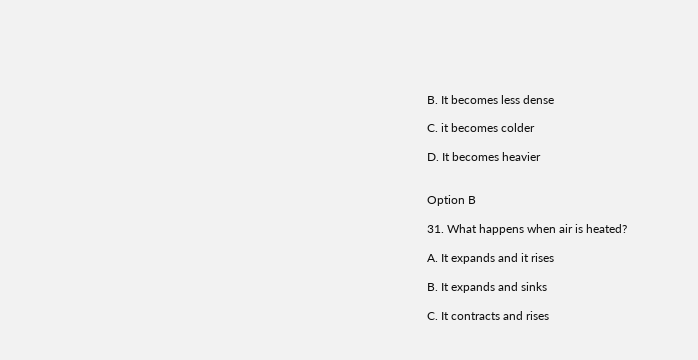B. It becomes less dense

C. it becomes colder

D. It becomes heavier


Option B

31. What happens when air is heated?

A. It expands and it rises

B. It expands and sinks

C. It contracts and rises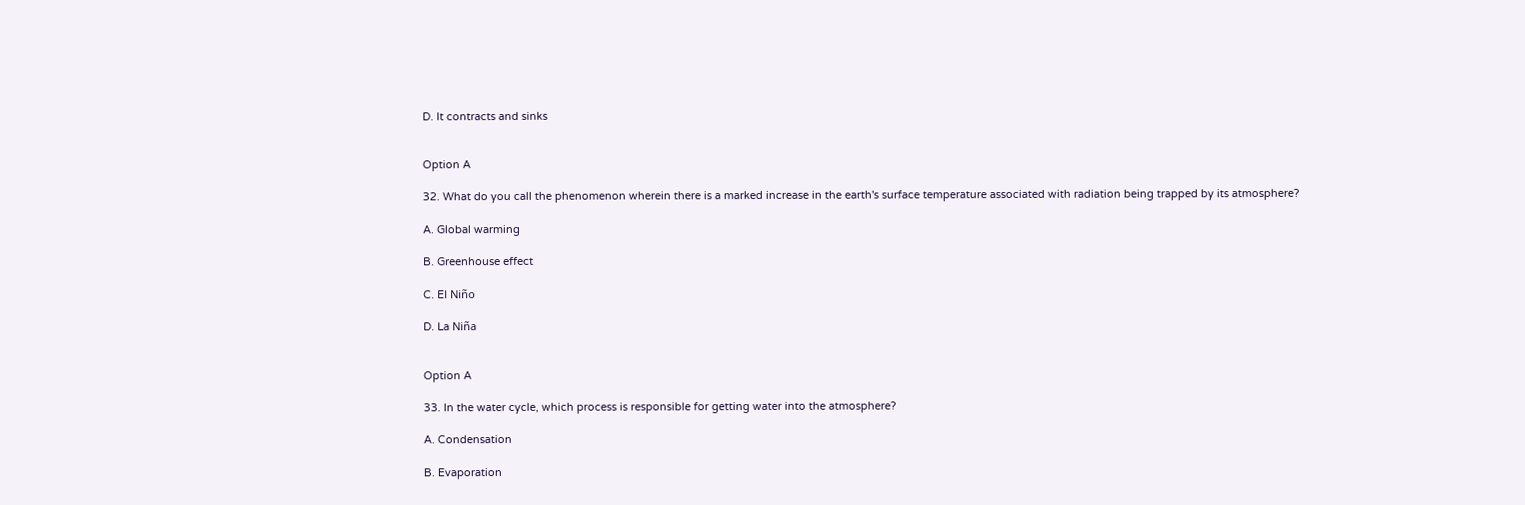D. It contracts and sinks


Option A

32. What do you call the phenomenon wherein there is a marked increase in the earth's surface temperature associated with radiation being trapped by its atmosphere?

A. Global warming

B. Greenhouse effect

C. El Niño

D. La Niña


Option A

33. In the water cycle, which process is responsible for getting water into the atmosphere?

A. Condensation

B. Evaporation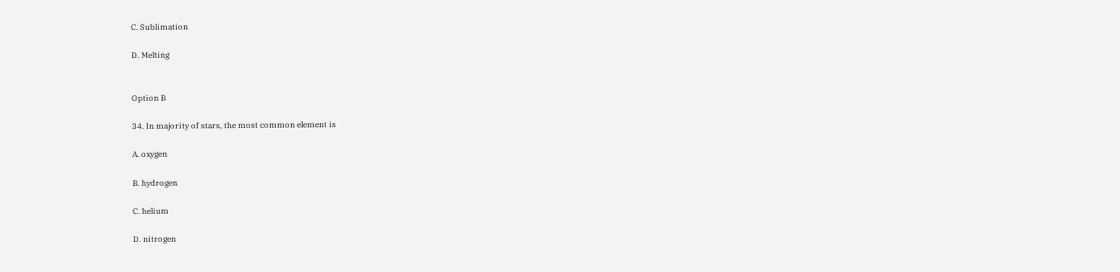C. Sublimation

D. Melting


Option B

34. In majority of stars, the most common element is

A. oxygen

B. hydrogen

C. helium

D. nitrogen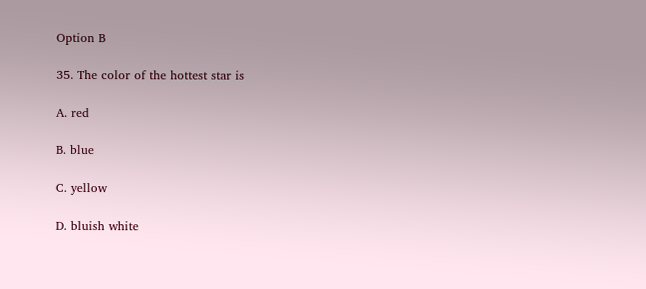Option B

35. The color of the hottest star is

A. red

B. blue

C. yellow

D. bluish white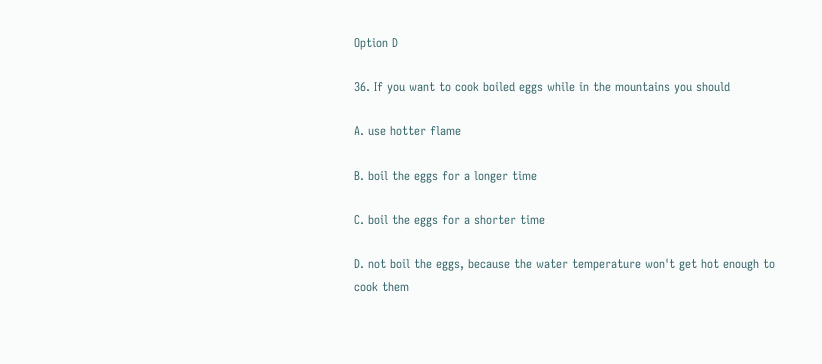Option D

36. If you want to cook boiled eggs while in the mountains you should

A. use hotter flame

B. boil the eggs for a longer time

C. boil the eggs for a shorter time

D. not boil the eggs, because the water temperature won't get hot enough to cook them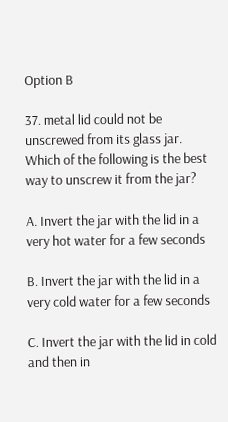Option B

37. metal lid could not be unscrewed from its glass jar. Which of the following is the best way to unscrew it from the jar?

A. Invert the jar with the lid in a very hot water for a few seconds

B. Invert the jar with the lid in a very cold water for a few seconds

C. Invert the jar with the lid in cold and then in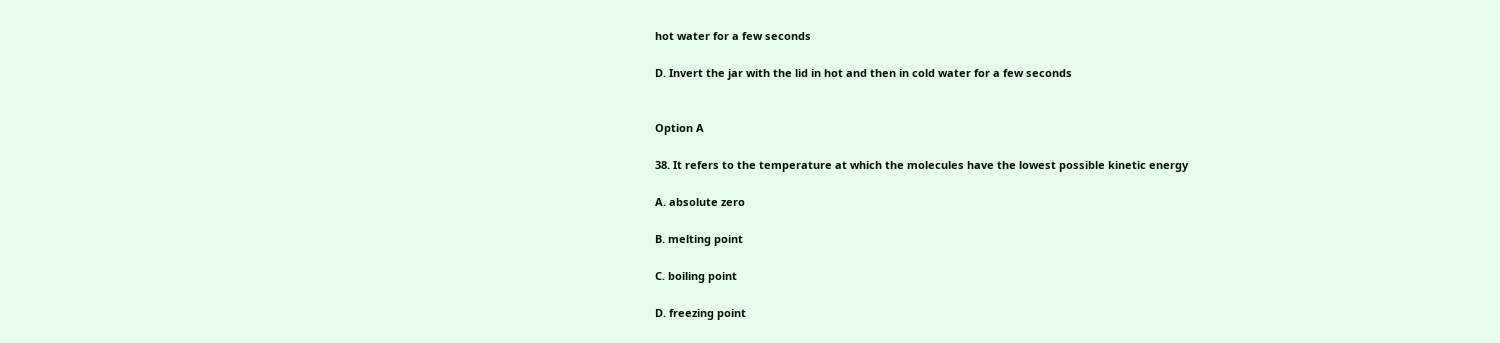hot water for a few seconds

D. Invert the jar with the lid in hot and then in cold water for a few seconds


Option A

38. It refers to the temperature at which the molecules have the lowest possible kinetic energy

A. absolute zero

B. melting point

C. boiling point

D. freezing point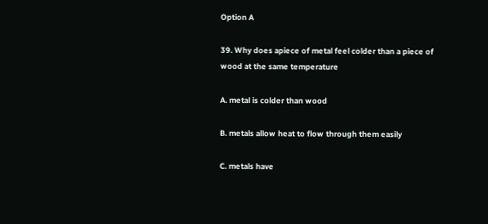Option A

39. Why does apiece of metal feel colder than a piece of wood at the same temperature

A. metal is colder than wood

B. metals allow heat to flow through them easily

C. metals have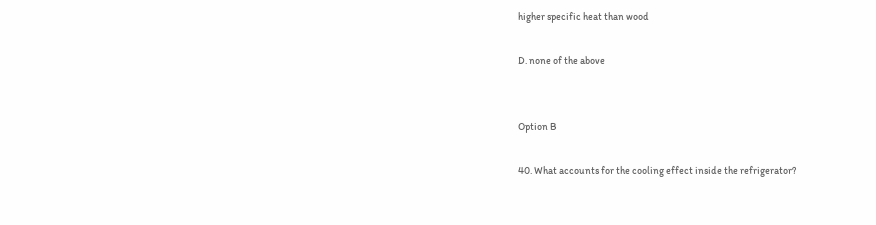higher specific heat than wood

D. none of the above


Option B

40. What accounts for the cooling effect inside the refrigerator?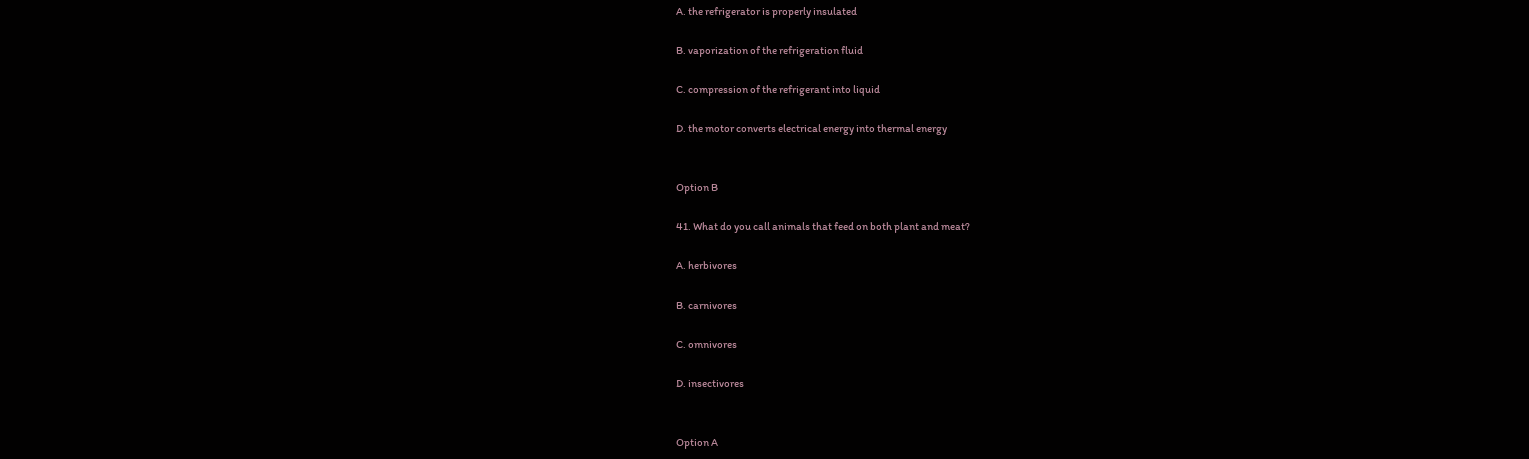A. the refrigerator is properly insulated

B. vaporization of the refrigeration fluid

C. compression of the refrigerant into liquid

D. the motor converts electrical energy into thermal energy


Option B

41. What do you call animals that feed on both plant and meat?

A. herbivores

B. carnivores

C. omnivores

D. insectivores


Option A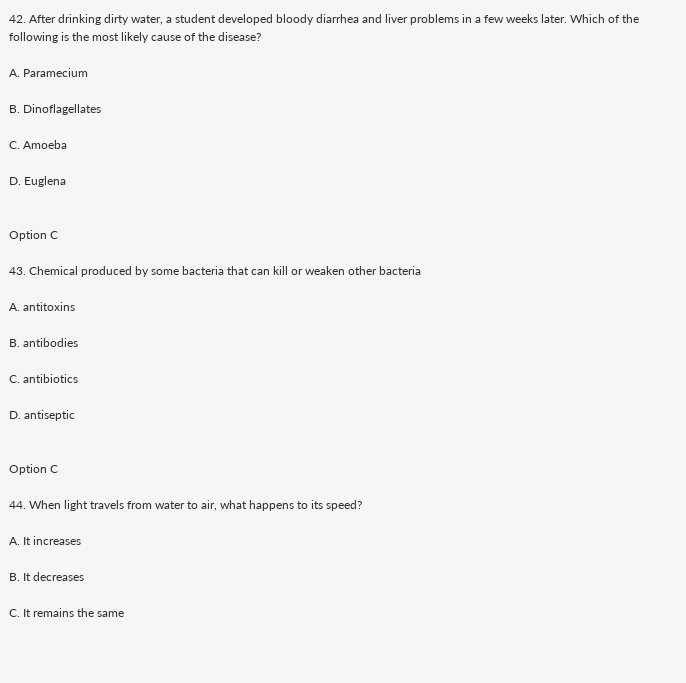42. After drinking dirty water, a student developed bloody diarrhea and liver problems in a few weeks later. Which of the following is the most likely cause of the disease?

A. Paramecium

B. Dinoflagellates

C. Amoeba

D. Euglena


Option C

43. Chemical produced by some bacteria that can kill or weaken other bacteria

A. antitoxins

B. antibodies

C. antibiotics

D. antiseptic


Option C

44. When light travels from water to air, what happens to its speed?

A. It increases

B. It decreases

C. It remains the same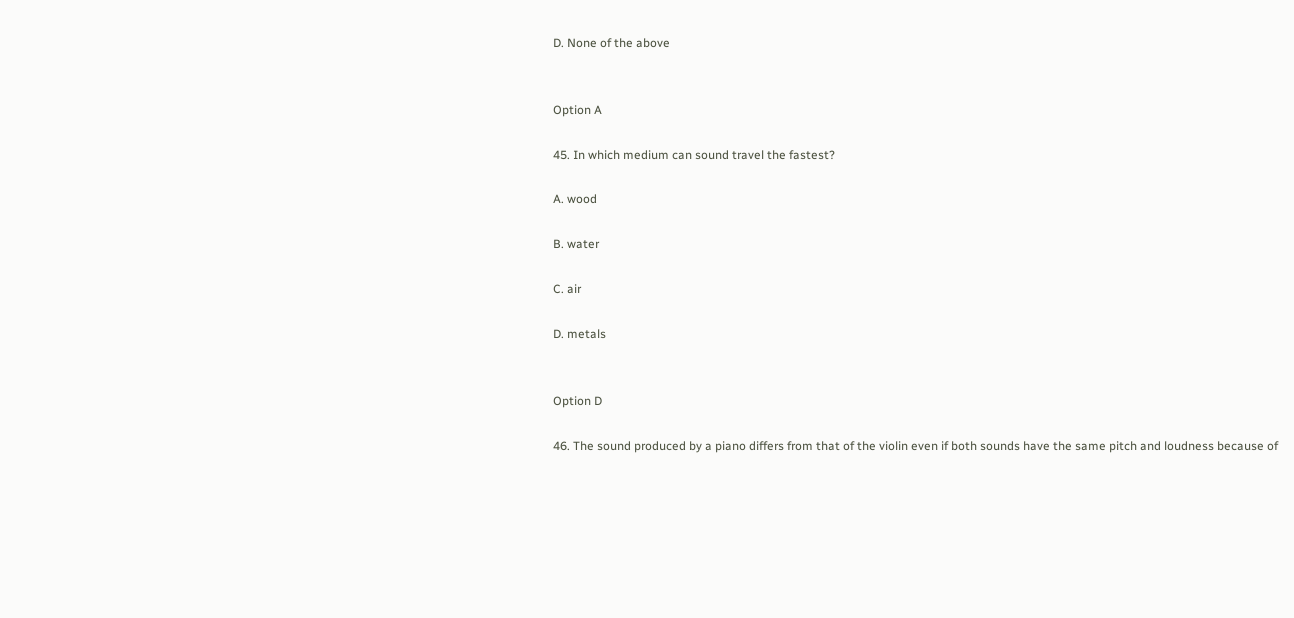D. None of the above


Option A

45. In which medium can sound travel the fastest?

A. wood

B. water

C. air

D. metals


Option D

46. The sound produced by a piano differs from that of the violin even if both sounds have the same pitch and loudness because of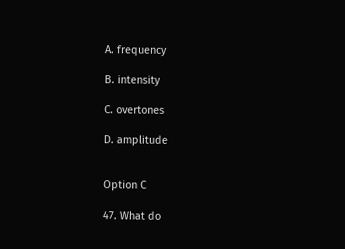A. frequency

B. intensity

C. overtones

D. amplitude


Option C

47. What do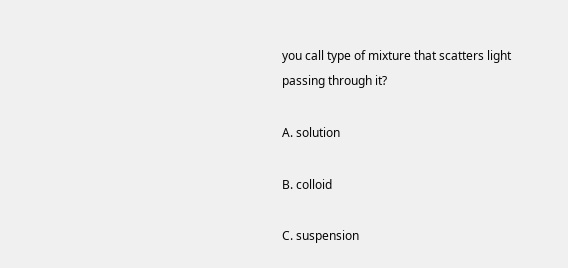you call type of mixture that scatters light passing through it?

A. solution

B. colloid

C. suspension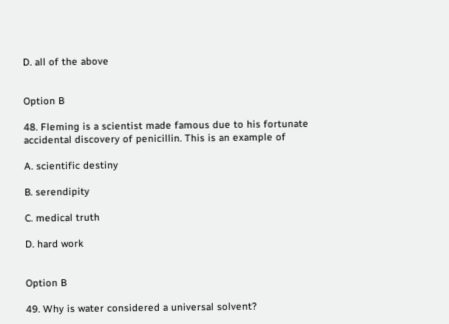D. all of the above


Option B

48. Fleming is a scientist made famous due to his fortunate accidental discovery of penicillin. This is an example of

A. scientific destiny

B. serendipity

C. medical truth

D. hard work


Option B

49. Why is water considered a universal solvent?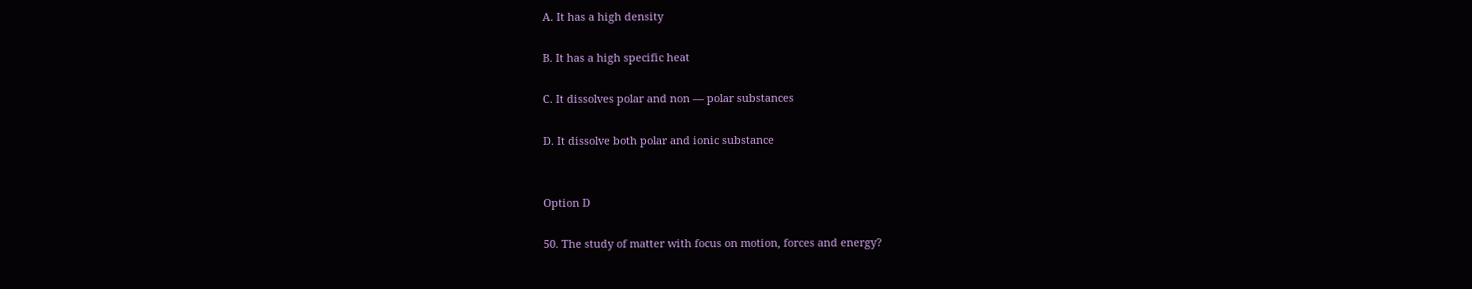A. It has a high density

B. It has a high specific heat

C. It dissolves polar and non — polar substances

D. It dissolve both polar and ionic substance


Option D

50. The study of matter with focus on motion, forces and energy?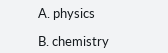A. physics

B. chemistry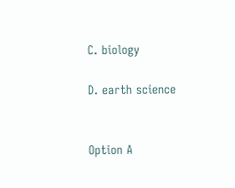C. biology

D. earth science


Option A